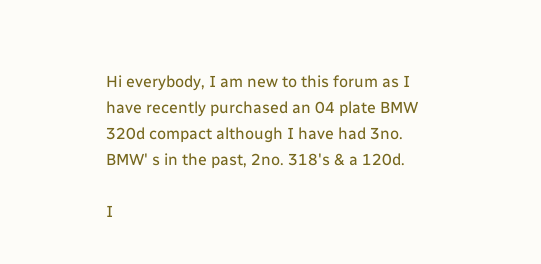Hi everybody, I am new to this forum as I have recently purchased an 04 plate BMW 320d compact although I have had 3no. BMW' s in the past, 2no. 318's & a 120d.

I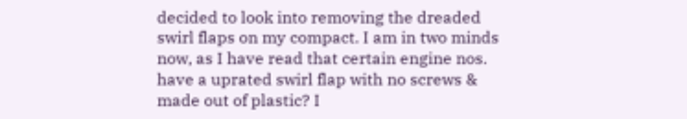decided to look into removing the dreaded swirl flaps on my compact. I am in two minds now, as I have read that certain engine nos. have a uprated swirl flap with no screws & made out of plastic? I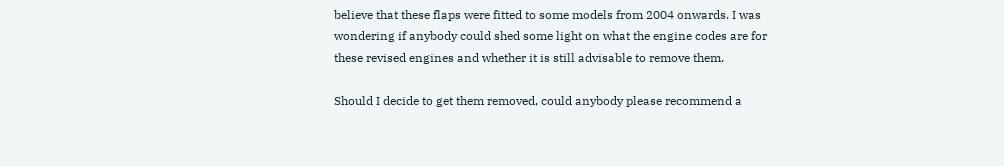believe that these flaps were fitted to some models from 2004 onwards. I was wondering if anybody could shed some light on what the engine codes are for these revised engines and whether it is still advisable to remove them.

Should I decide to get them removed, could anybody please recommend a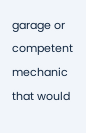garage or competent mechanic that would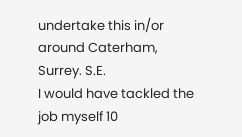undertake this in/or around Caterham, Surrey. S.E.
I would have tackled the job myself 10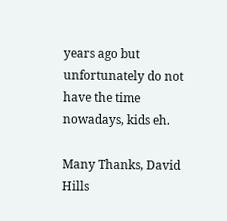years ago but unfortunately do not have the time nowadays, kids eh.

Many Thanks, David Hills